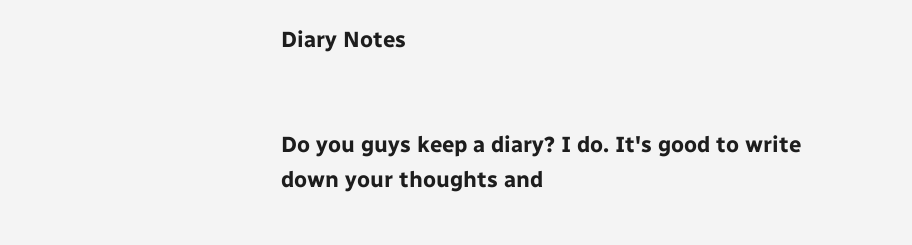Diary Notes


Do you guys keep a diary? I do. It's good to write down your thoughts and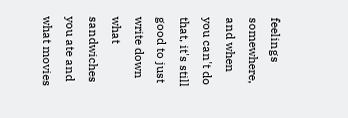feelings somewhere, and when you can't do that, it's still good to just write down what sandwiches you ate and what movies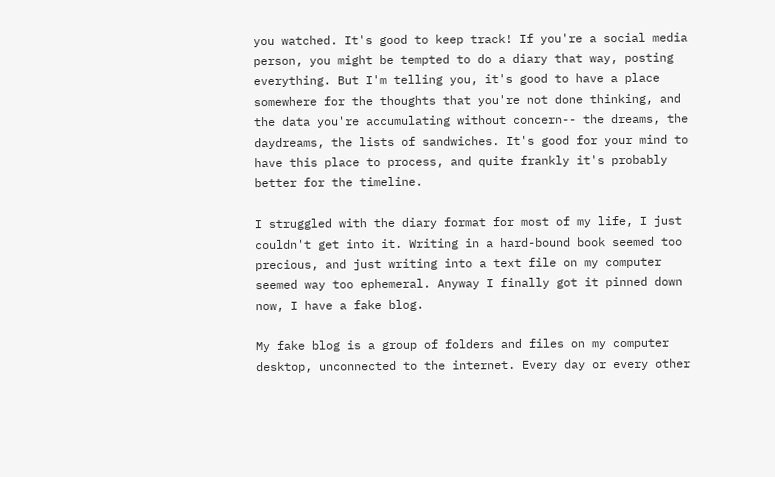you watched. It's good to keep track! If you're a social media person, you might be tempted to do a diary that way, posting everything. But I'm telling you, it's good to have a place somewhere for the thoughts that you're not done thinking, and the data you're accumulating without concern-- the dreams, the daydreams, the lists of sandwiches. It's good for your mind to have this place to process, and quite frankly it's probably better for the timeline.

I struggled with the diary format for most of my life, I just couldn't get into it. Writing in a hard-bound book seemed too precious, and just writing into a text file on my computer seemed way too ephemeral. Anyway I finally got it pinned down now, I have a fake blog.

My fake blog is a group of folders and files on my computer desktop, unconnected to the internet. Every day or every other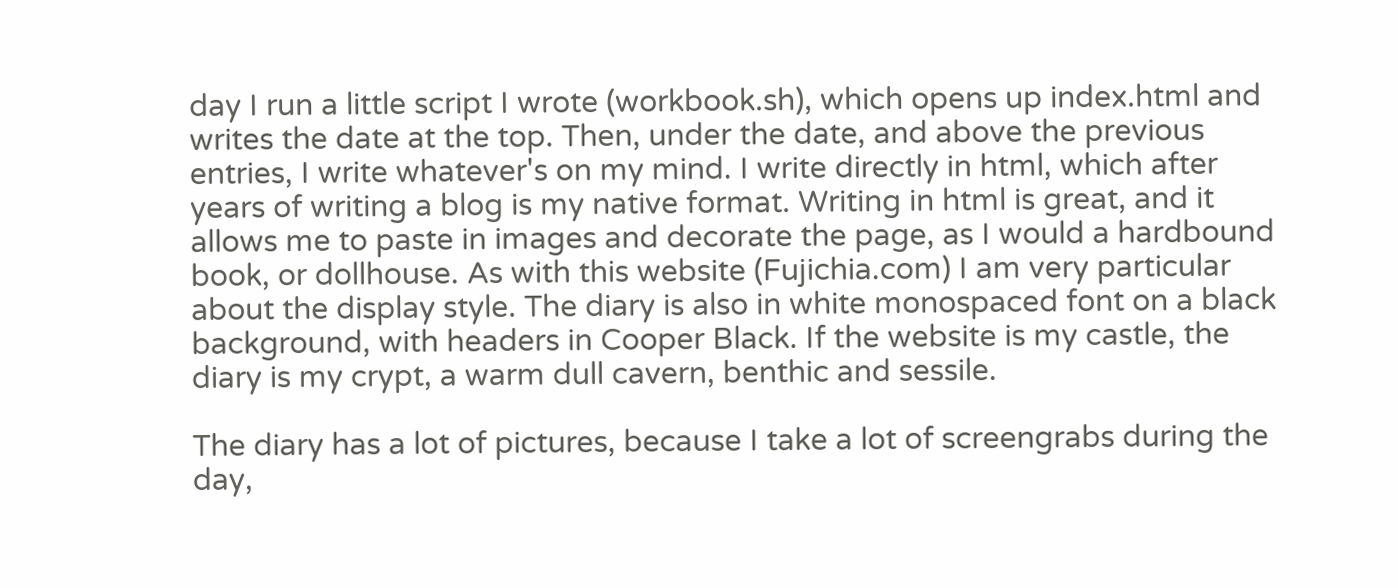day I run a little script I wrote (workbook.sh), which opens up index.html and writes the date at the top. Then, under the date, and above the previous entries, I write whatever's on my mind. I write directly in html, which after years of writing a blog is my native format. Writing in html is great, and it allows me to paste in images and decorate the page, as I would a hardbound book, or dollhouse. As with this website (Fujichia.com) I am very particular about the display style. The diary is also in white monospaced font on a black background, with headers in Cooper Black. If the website is my castle, the diary is my crypt, a warm dull cavern, benthic and sessile.

The diary has a lot of pictures, because I take a lot of screengrabs during the day,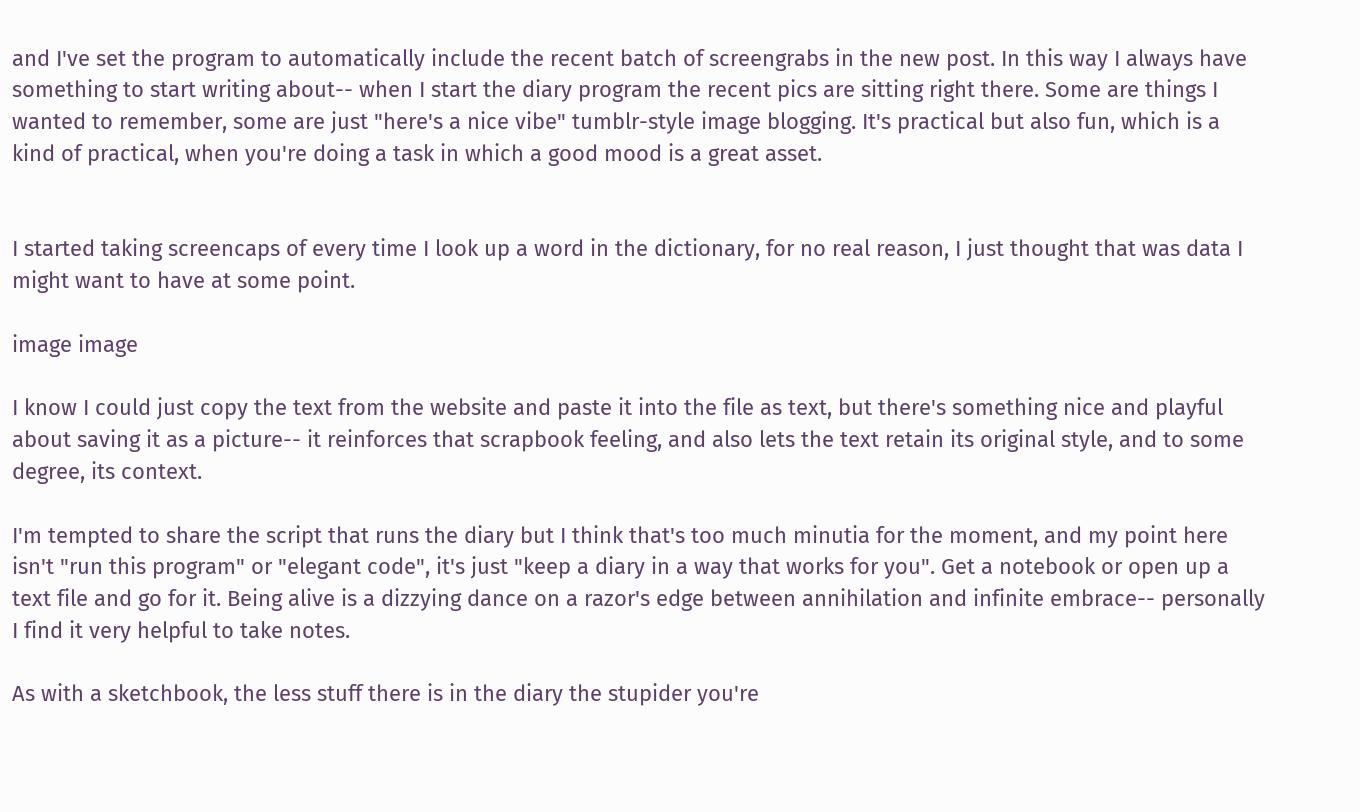and I've set the program to automatically include the recent batch of screengrabs in the new post. In this way I always have something to start writing about-- when I start the diary program the recent pics are sitting right there. Some are things I wanted to remember, some are just "here's a nice vibe" tumblr-style image blogging. It's practical but also fun, which is a kind of practical, when you're doing a task in which a good mood is a great asset.


I started taking screencaps of every time I look up a word in the dictionary, for no real reason, I just thought that was data I might want to have at some point.

image image

I know I could just copy the text from the website and paste it into the file as text, but there's something nice and playful about saving it as a picture-- it reinforces that scrapbook feeling, and also lets the text retain its original style, and to some degree, its context.

I'm tempted to share the script that runs the diary but I think that's too much minutia for the moment, and my point here isn't "run this program" or "elegant code", it's just "keep a diary in a way that works for you". Get a notebook or open up a text file and go for it. Being alive is a dizzying dance on a razor's edge between annihilation and infinite embrace-- personally I find it very helpful to take notes.

As with a sketchbook, the less stuff there is in the diary the stupider you're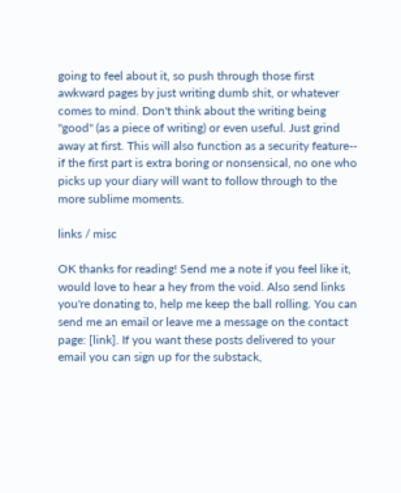going to feel about it, so push through those first awkward pages by just writing dumb shit, or whatever comes to mind. Don't think about the writing being "good" (as a piece of writing) or even useful. Just grind away at first. This will also function as a security feature-- if the first part is extra boring or nonsensical, no one who picks up your diary will want to follow through to the more sublime moments.

links / misc

OK thanks for reading! Send me a note if you feel like it, would love to hear a hey from the void. Also send links you're donating to, help me keep the ball rolling. You can send me an email or leave me a message on the contact page: [link]. If you want these posts delivered to your email you can sign up for the substack,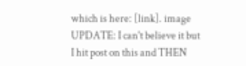which is here: [link]. image UPDATE: I can't believe it but I hit post on this and THEN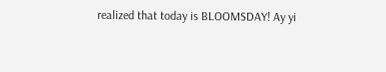realized that today is BLOOMSDAY! Ay yi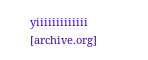yiiiiiiiiiiiii [archive.org]